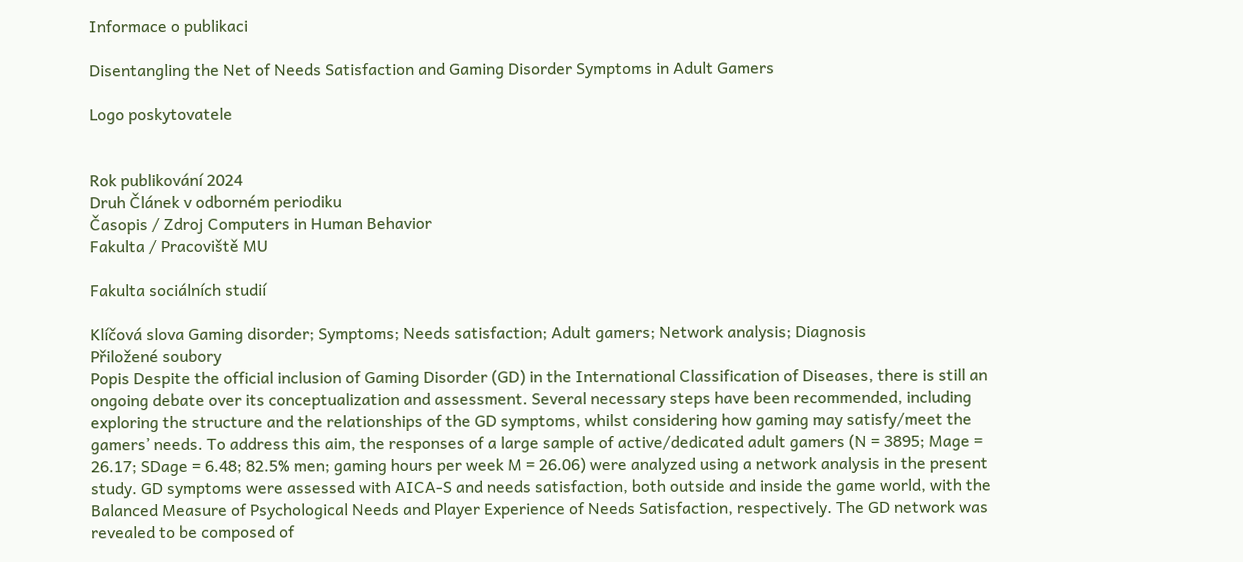Informace o publikaci

Disentangling the Net of Needs Satisfaction and Gaming Disorder Symptoms in Adult Gamers

Logo poskytovatele


Rok publikování 2024
Druh Článek v odborném periodiku
Časopis / Zdroj Computers in Human Behavior
Fakulta / Pracoviště MU

Fakulta sociálních studií

Klíčová slova Gaming disorder; Symptoms; Needs satisfaction; Adult gamers; Network analysis; Diagnosis
Přiložené soubory
Popis Despite the official inclusion of Gaming Disorder (GD) in the International Classification of Diseases, there is still an ongoing debate over its conceptualization and assessment. Several necessary steps have been recommended, including exploring the structure and the relationships of the GD symptoms, whilst considering how gaming may satisfy/meet the gamers’ needs. To address this aim, the responses of a large sample of active/dedicated adult gamers (N = 3895; Mage = 26.17; SDage = 6.48; 82.5% men; gaming hours per week M = 26.06) were analyzed using a network analysis in the present study. GD symptoms were assessed with AICA-S and needs satisfaction, both outside and inside the game world, with the Balanced Measure of Psychological Needs and Player Experience of Needs Satisfaction, respectively. The GD network was revealed to be composed of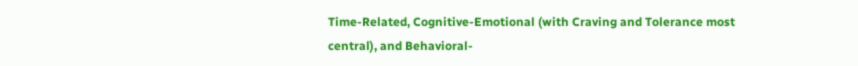Time-Related, Cognitive-Emotional (with Craving and Tolerance most central), and Behavioral-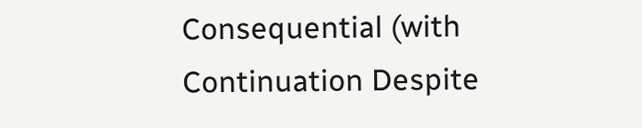Consequential (with Continuation Despite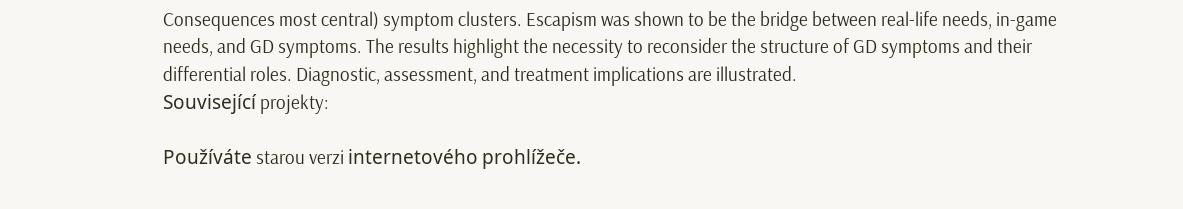Consequences most central) symptom clusters. Escapism was shown to be the bridge between real-life needs, in-game needs, and GD symptoms. The results highlight the necessity to reconsider the structure of GD symptoms and their differential roles. Diagnostic, assessment, and treatment implications are illustrated.
Související projekty:

Používáte starou verzi internetového prohlížeče.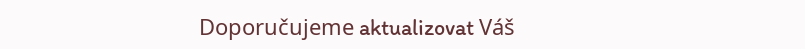Doporučujeme aktualizovat Váš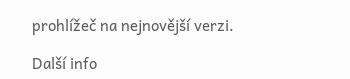prohlížeč na nejnovější verzi.

Další info